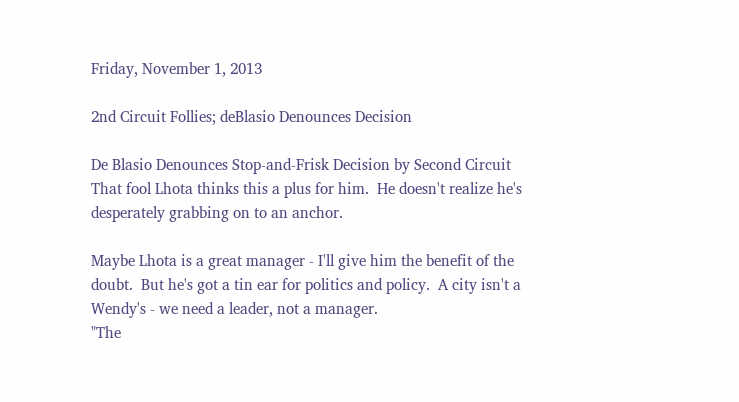Friday, November 1, 2013

2nd Circuit Follies; deBlasio Denounces Decision

De Blasio Denounces Stop-and-Frisk Decision by Second Circuit
That fool Lhota thinks this a plus for him.  He doesn't realize he's desperately grabbing on to an anchor.

Maybe Lhota is a great manager - I'll give him the benefit of the doubt.  But he's got a tin ear for politics and policy.  A city isn't a Wendy's - we need a leader, not a manager.
"The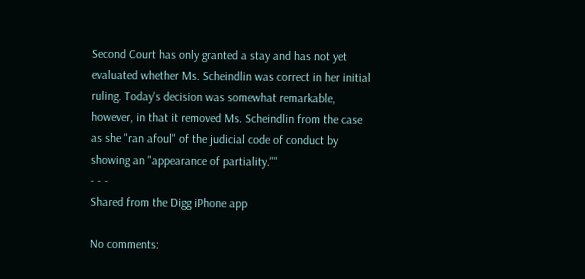Second Court has only granted a stay and has not yet evaluated whether Ms. Scheindlin was correct in her initial ruling. Today's decision was somewhat remarkable, however, in that it removed Ms. Scheindlin from the case as she "ran afoul" of the judicial code of conduct by showing an "appearance of partiality.""
- - -
Shared from the Digg iPhone app

No comments: